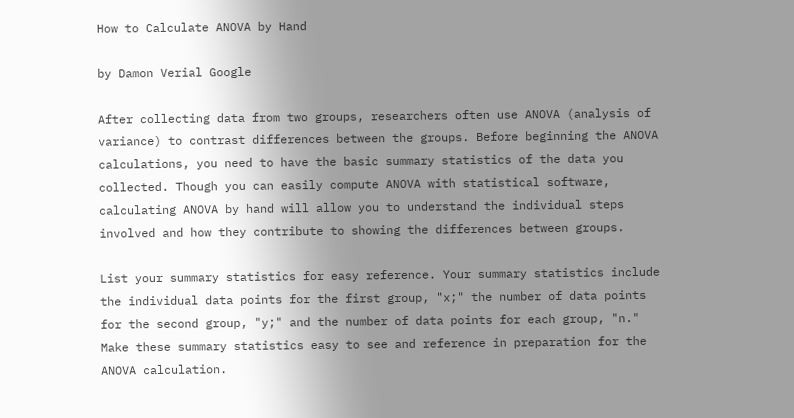How to Calculate ANOVA by Hand

by Damon Verial Google

After collecting data from two groups, researchers often use ANOVA (analysis of variance) to contrast differences between the groups. Before beginning the ANOVA calculations, you need to have the basic summary statistics of the data you collected. Though you can easily compute ANOVA with statistical software, calculating ANOVA by hand will allow you to understand the individual steps involved and how they contribute to showing the differences between groups.

List your summary statistics for easy reference. Your summary statistics include the individual data points for the first group, "x;" the number of data points for the second group, "y;" and the number of data points for each group, "n." Make these summary statistics easy to see and reference in preparation for the ANOVA calculation.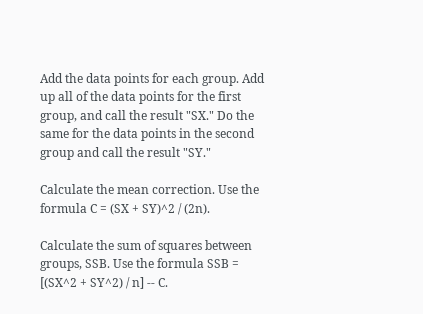Add the data points for each group. Add up all of the data points for the first group, and call the result "SX." Do the same for the data points in the second group and call the result "SY."

Calculate the mean correction. Use the formula C = (SX + SY)^2 / (2n).

Calculate the sum of squares between groups, SSB. Use the formula SSB = [(SX^2 + SY^2) / n] -- C.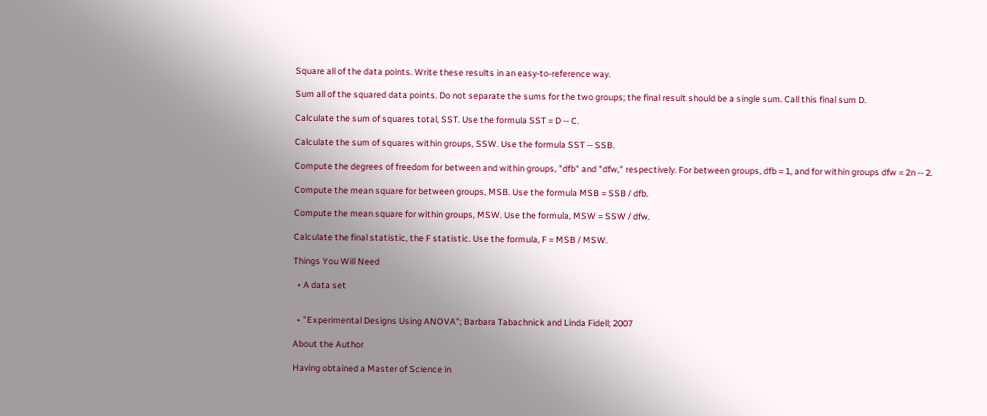Square all of the data points. Write these results in an easy-to-reference way.

Sum all of the squared data points. Do not separate the sums for the two groups; the final result should be a single sum. Call this final sum D.

Calculate the sum of squares total, SST. Use the formula SST = D -- C.

Calculate the sum of squares within groups, SSW. Use the formula SST -- SSB.

Compute the degrees of freedom for between and within groups, "dfb" and "dfw," respectively. For between groups, dfb = 1, and for within groups dfw = 2n -- 2.

Compute the mean square for between groups, MSB. Use the formula MSB = SSB / dfb.

Compute the mean square for within groups, MSW. Use the formula, MSW = SSW / dfw.

Calculate the final statistic, the F statistic. Use the formula, F = MSB / MSW.

Things You Will Need

  • A data set


  • "Experimental Designs Using ANOVA"; Barbara Tabachnick and Linda Fidell; 2007

About the Author

Having obtained a Master of Science in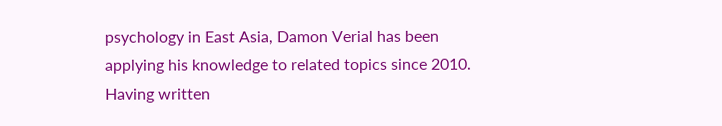psychology in East Asia, Damon Verial has been applying his knowledge to related topics since 2010. Having written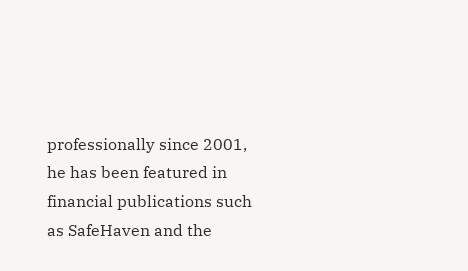professionally since 2001, he has been featured in financial publications such as SafeHaven and the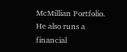McMillian Portfolio. He also runs a financial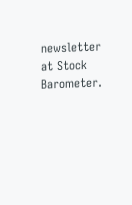newsletter at Stock Barometer.